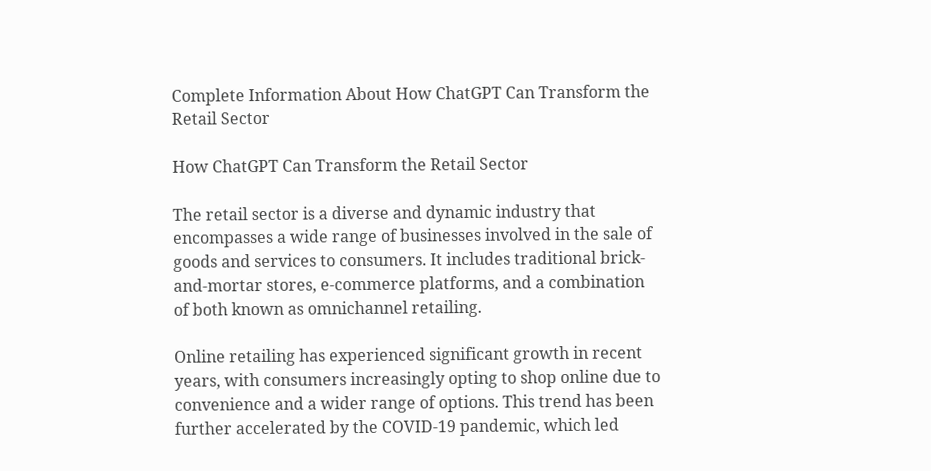Complete Information About How ChatGPT Can Transform the Retail Sector

How ChatGPT Can Transform the Retail Sector

The retail sector is a diverse and dynamic industry that encompasses a wide range of businesses involved in the sale of goods and services to consumers. It includes traditional brick-and-mortar stores, e-commerce platforms, and a combination of both known as omnichannel retailing.

Online retailing has experienced significant growth in recent years, with consumers increasingly opting to shop online due to convenience and a wider range of options. This trend has been further accelerated by the COVID-19 pandemic, which led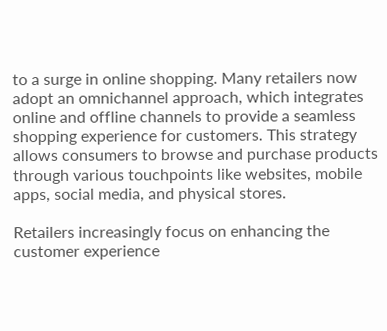to a surge in online shopping. Many retailers now adopt an omnichannel approach, which integrates online and offline channels to provide a seamless shopping experience for customers. This strategy allows consumers to browse and purchase products through various touchpoints like websites, mobile apps, social media, and physical stores.

Retailers increasingly focus on enhancing the customer experience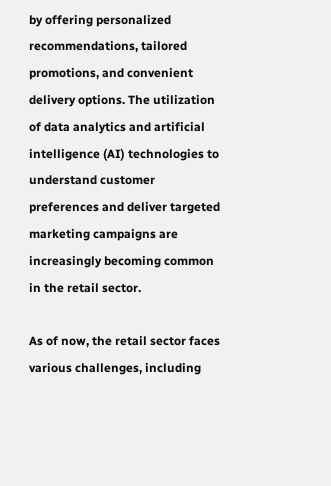by offering personalized recommendations, tailored promotions, and convenient delivery options. The utilization of data analytics and artificial intelligence (AI) technologies to understand customer preferences and deliver targeted marketing campaigns are increasingly becoming common in the retail sector.

As of now, the retail sector faces various challenges, including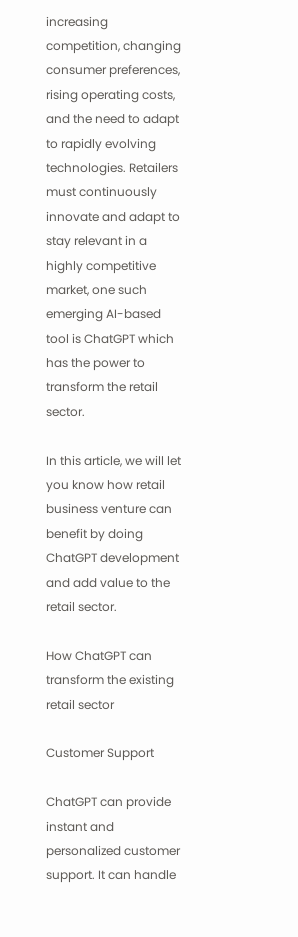increasing competition, changing consumer preferences, rising operating costs, and the need to adapt to rapidly evolving technologies. Retailers must continuously innovate and adapt to stay relevant in a highly competitive market, one such emerging AI-based tool is ChatGPT which has the power to transform the retail sector.

In this article, we will let you know how retail business venture can benefit by doing ChatGPT development and add value to the retail sector.

How ChatGPT can transform the existing retail sector

Customer Support

ChatGPT can provide instant and personalized customer support. It can handle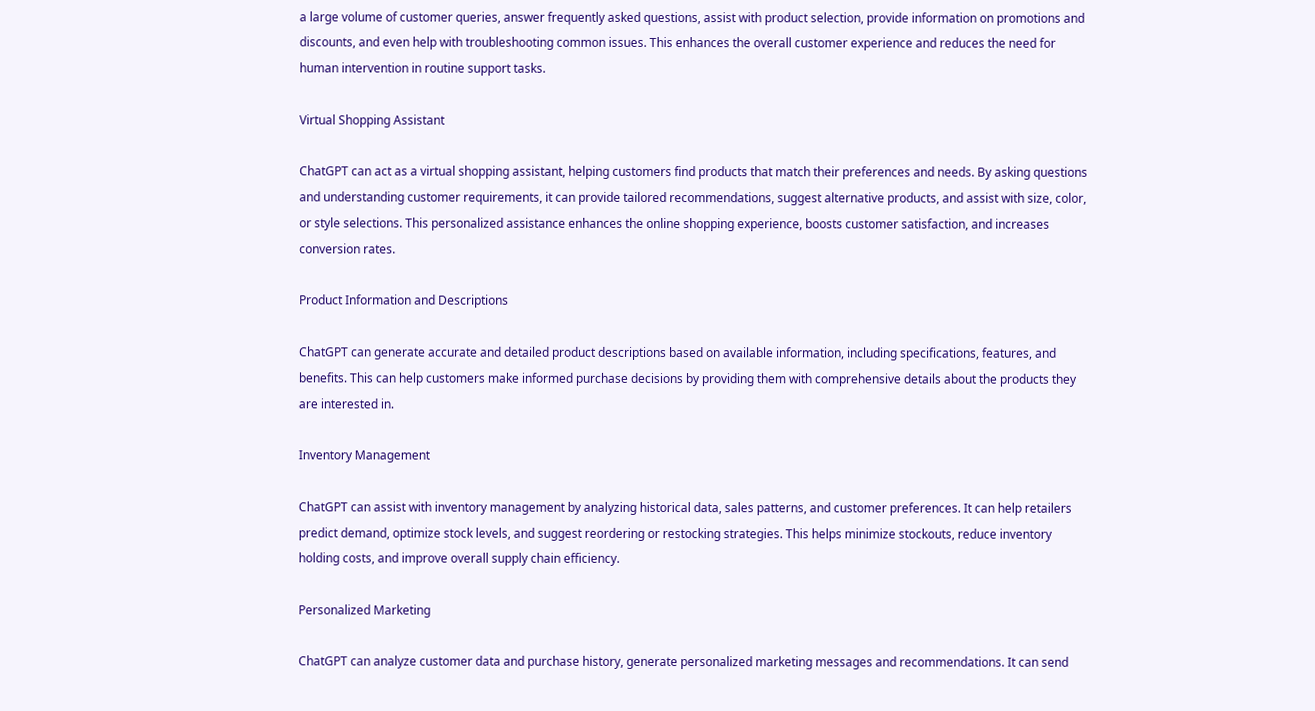a large volume of customer queries, answer frequently asked questions, assist with product selection, provide information on promotions and discounts, and even help with troubleshooting common issues. This enhances the overall customer experience and reduces the need for human intervention in routine support tasks.

Virtual Shopping Assistant

ChatGPT can act as a virtual shopping assistant, helping customers find products that match their preferences and needs. By asking questions and understanding customer requirements, it can provide tailored recommendations, suggest alternative products, and assist with size, color, or style selections. This personalized assistance enhances the online shopping experience, boosts customer satisfaction, and increases conversion rates.

Product Information and Descriptions

ChatGPT can generate accurate and detailed product descriptions based on available information, including specifications, features, and benefits. This can help customers make informed purchase decisions by providing them with comprehensive details about the products they are interested in.

Inventory Management

ChatGPT can assist with inventory management by analyzing historical data, sales patterns, and customer preferences. It can help retailers predict demand, optimize stock levels, and suggest reordering or restocking strategies. This helps minimize stockouts, reduce inventory holding costs, and improve overall supply chain efficiency.

Personalized Marketing

ChatGPT can analyze customer data and purchase history, generate personalized marketing messages and recommendations. It can send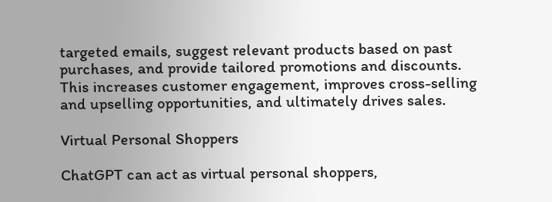targeted emails, suggest relevant products based on past purchases, and provide tailored promotions and discounts. This increases customer engagement, improves cross-selling and upselling opportunities, and ultimately drives sales.

Virtual Personal Shoppers

ChatGPT can act as virtual personal shoppers,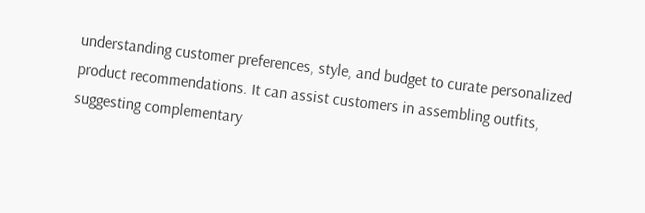understanding customer preferences, style, and budget to curate personalized product recommendations. It can assist customers in assembling outfits, suggesting complementary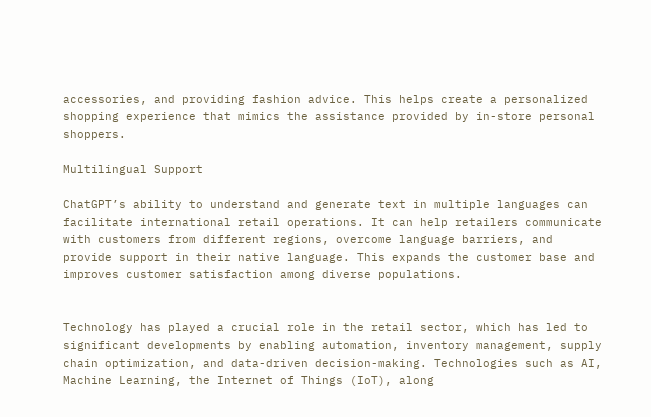accessories, and providing fashion advice. This helps create a personalized shopping experience that mimics the assistance provided by in-store personal shoppers.

Multilingual Support

ChatGPT’s ability to understand and generate text in multiple languages can facilitate international retail operations. It can help retailers communicate with customers from different regions, overcome language barriers, and provide support in their native language. This expands the customer base and improves customer satisfaction among diverse populations.


Technology has played a crucial role in the retail sector, which has led to significant developments by enabling automation, inventory management, supply chain optimization, and data-driven decision-making. Technologies such as AI, Machine Learning, the Internet of Things (IoT), along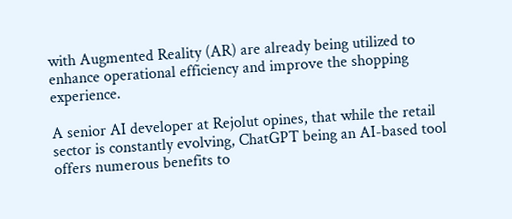with Augmented Reality (AR) are already being utilized to enhance operational efficiency and improve the shopping experience.

A senior AI developer at Rejolut opines, that while the retail sector is constantly evolving, ChatGPT being an AI-based tool offers numerous benefits to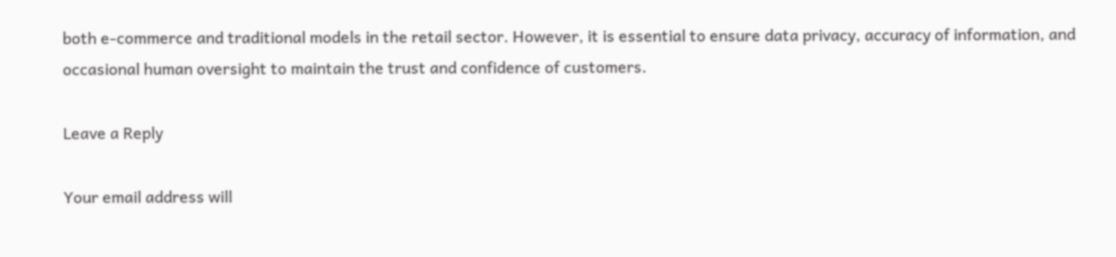both e-commerce and traditional models in the retail sector. However, it is essential to ensure data privacy, accuracy of information, and occasional human oversight to maintain the trust and confidence of customers.

Leave a Reply

Your email address will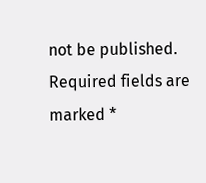not be published. Required fields are marked *